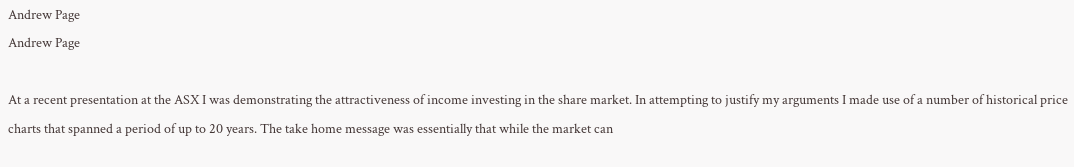Andrew Page
Andrew Page

At a recent presentation at the ASX I was demonstrating the attractiveness of income investing in the share market. In attempting to justify my arguments I made use of a number of historical price charts that spanned a period of up to 20 years. The take home message was essentially that while the market can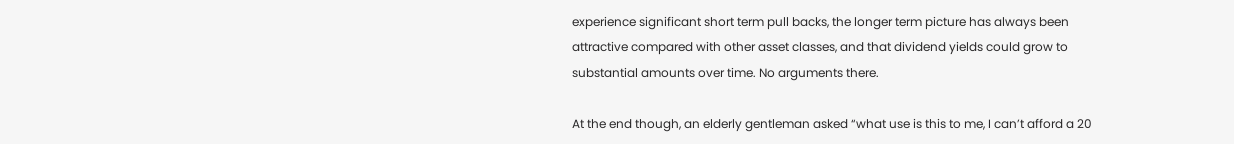experience significant short term pull backs, the longer term picture has always been attractive compared with other asset classes, and that dividend yields could grow to substantial amounts over time. No arguments there.

At the end though, an elderly gentleman asked “what use is this to me, I can’t afford a 20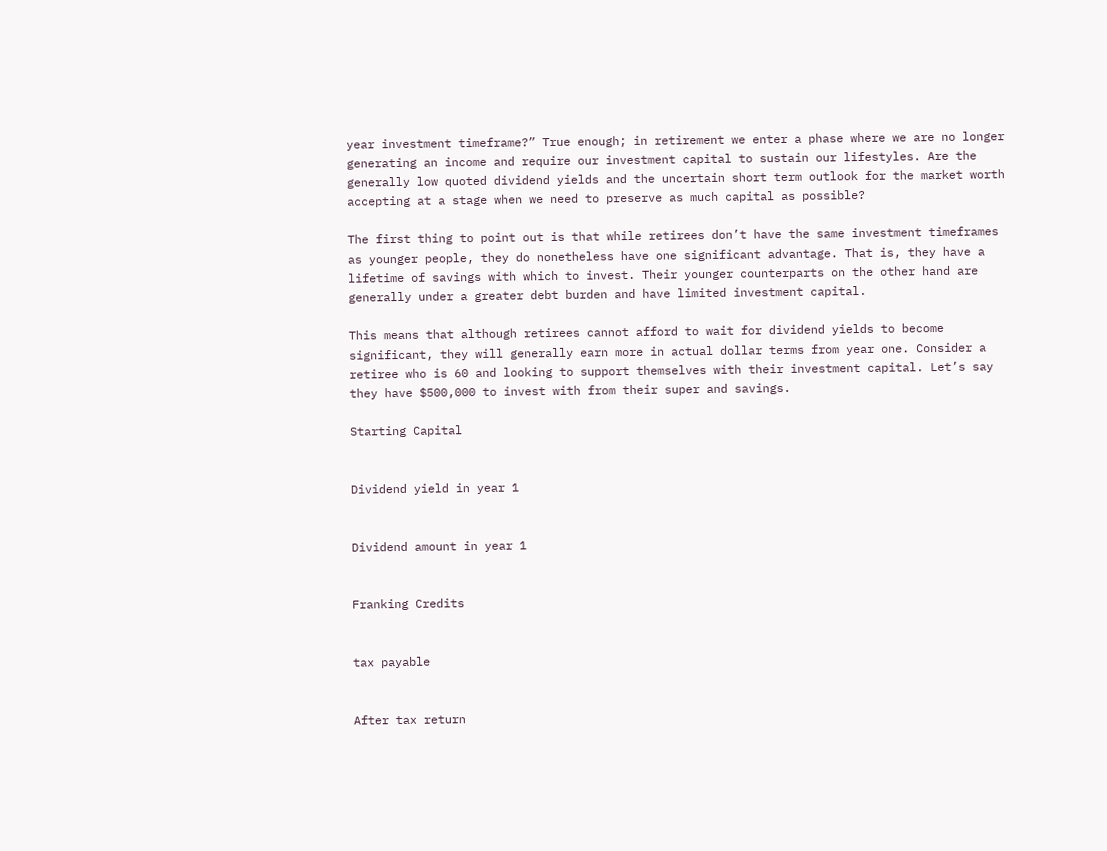year investment timeframe?” True enough; in retirement we enter a phase where we are no longer generating an income and require our investment capital to sustain our lifestyles. Are the generally low quoted dividend yields and the uncertain short term outlook for the market worth accepting at a stage when we need to preserve as much capital as possible?

The first thing to point out is that while retirees don’t have the same investment timeframes as younger people, they do nonetheless have one significant advantage. That is, they have a lifetime of savings with which to invest. Their younger counterparts on the other hand are generally under a greater debt burden and have limited investment capital.

This means that although retirees cannot afford to wait for dividend yields to become significant, they will generally earn more in actual dollar terms from year one. Consider a retiree who is 60 and looking to support themselves with their investment capital. Let’s say they have $500,000 to invest with from their super and savings.

Starting Capital


Dividend yield in year 1


Dividend amount in year 1


Franking Credits


tax payable


After tax return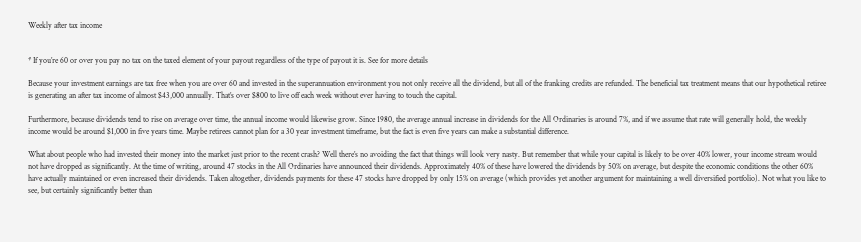Weekly after tax income


* If you’re 60 or over you pay no tax on the taxed element of your payout regardless of the type of payout it is. See for more details

Because your investment earnings are tax free when you are over 60 and invested in the superannuation environment you not only receive all the dividend, but all of the franking credits are refunded. The beneficial tax treatment means that our hypothetical retiree is generating an after tax income of almost $43,000 annually. That’s over $800 to live off each week without ever having to touch the capital.

Furthermore, because dividends tend to rise on average over time, the annual income would likewise grow. Since 1980, the average annual increase in dividends for the All Ordinaries is around 7%, and if we assume that rate will generally hold, the weekly income would be around $1,000 in five years time. Maybe retirees cannot plan for a 30 year investment timeframe, but the fact is even five years can make a substantial difference.

What about people who had invested their money into the market just prior to the recent crash? Well there’s no avoiding the fact that things will look very nasty. But remember that while your capital is likely to be over 40% lower, your income stream would not have dropped as significantly. At the time of writing, around 47 stocks in the All Ordinaries have announced their dividends. Approximately 40% of these have lowered the dividends by 50% on average, but despite the economic conditions the other 60% have actually maintained or even increased their dividends. Taken altogether, dividends payments for these 47 stocks have dropped by only 15% on average (which provides yet another argument for maintaining a well diversified portfolio). Not what you like to see, but certainly significantly better than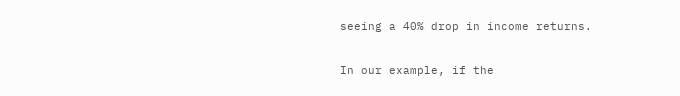seeing a 40% drop in income returns.

In our example, if the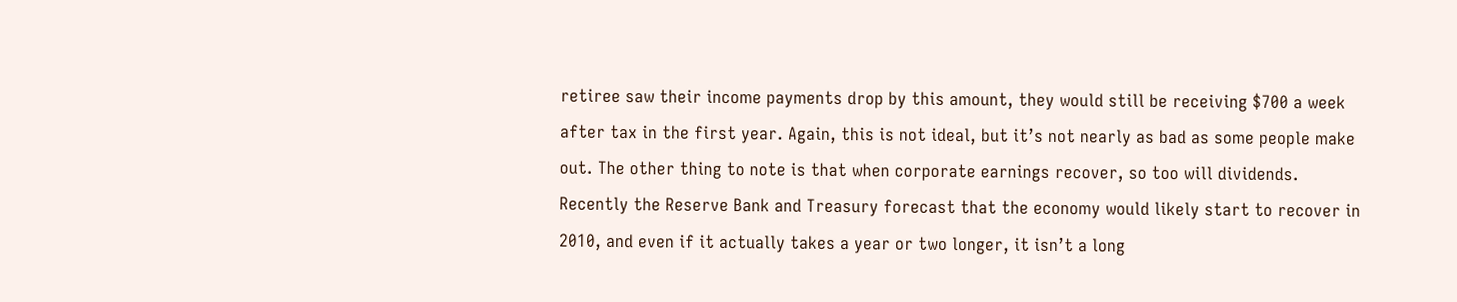retiree saw their income payments drop by this amount, they would still be receiving $700 a week after tax in the first year. Again, this is not ideal, but it’s not nearly as bad as some people make out. The other thing to note is that when corporate earnings recover, so too will dividends. Recently the Reserve Bank and Treasury forecast that the economy would likely start to recover in 2010, and even if it actually takes a year or two longer, it isn’t a long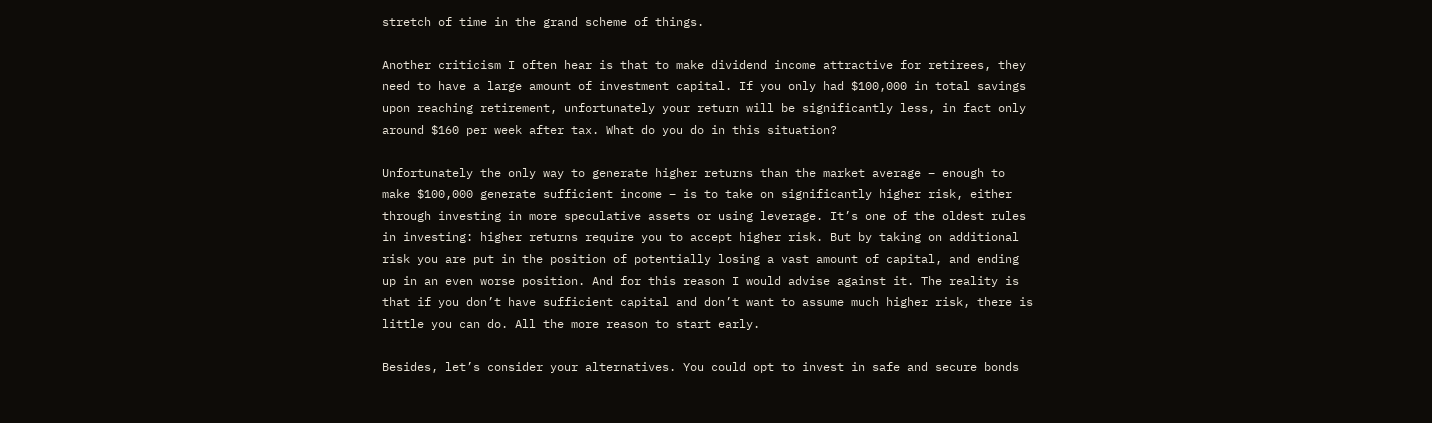stretch of time in the grand scheme of things.

Another criticism I often hear is that to make dividend income attractive for retirees, they need to have a large amount of investment capital. If you only had $100,000 in total savings upon reaching retirement, unfortunately your return will be significantly less, in fact only around $160 per week after tax. What do you do in this situation?

Unfortunately the only way to generate higher returns than the market average – enough to make $100,000 generate sufficient income – is to take on significantly higher risk, either through investing in more speculative assets or using leverage. It’s one of the oldest rules in investing: higher returns require you to accept higher risk. But by taking on additional risk you are put in the position of potentially losing a vast amount of capital, and ending up in an even worse position. And for this reason I would advise against it. The reality is that if you don’t have sufficient capital and don’t want to assume much higher risk, there is little you can do. All the more reason to start early.

Besides, let’s consider your alternatives. You could opt to invest in safe and secure bonds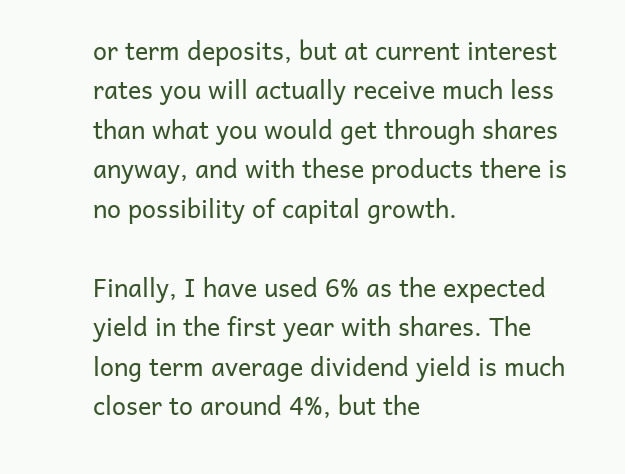or term deposits, but at current interest rates you will actually receive much less than what you would get through shares anyway, and with these products there is no possibility of capital growth.

Finally, I have used 6% as the expected yield in the first year with shares. The long term average dividend yield is much closer to around 4%, but the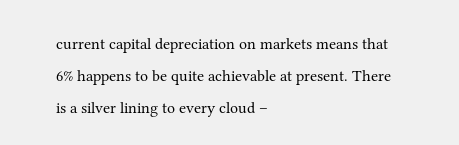current capital depreciation on markets means that 6% happens to be quite achievable at present. There is a silver lining to every cloud –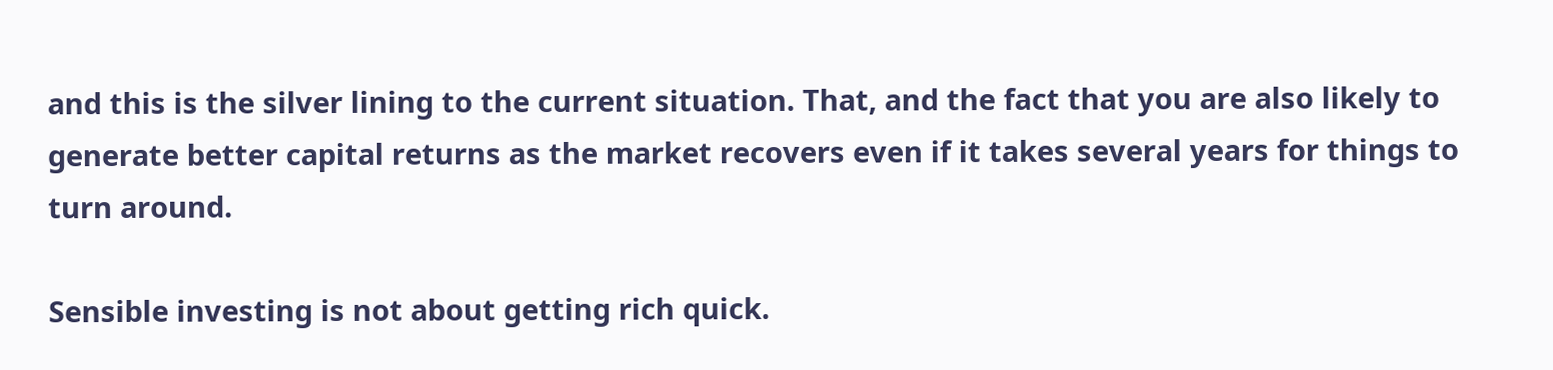and this is the silver lining to the current situation. That, and the fact that you are also likely to generate better capital returns as the market recovers even if it takes several years for things to turn around.

Sensible investing is not about getting rich quick.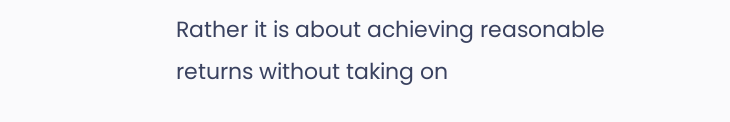Rather it is about achieving reasonable returns without taking on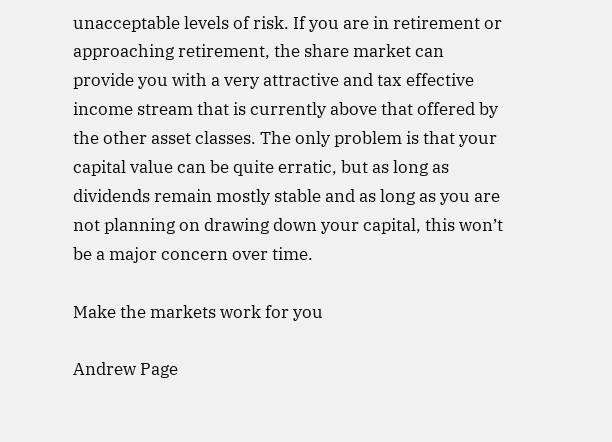unacceptable levels of risk. If you are in retirement or approaching retirement, the share market can provide you with a very attractive and tax effective income stream that is currently above that offered by the other asset classes. The only problem is that your capital value can be quite erratic, but as long as dividends remain mostly stable and as long as you are not planning on drawing down your capital, this won’t be a major concern over time.

Make the markets work for you

Andrew Page